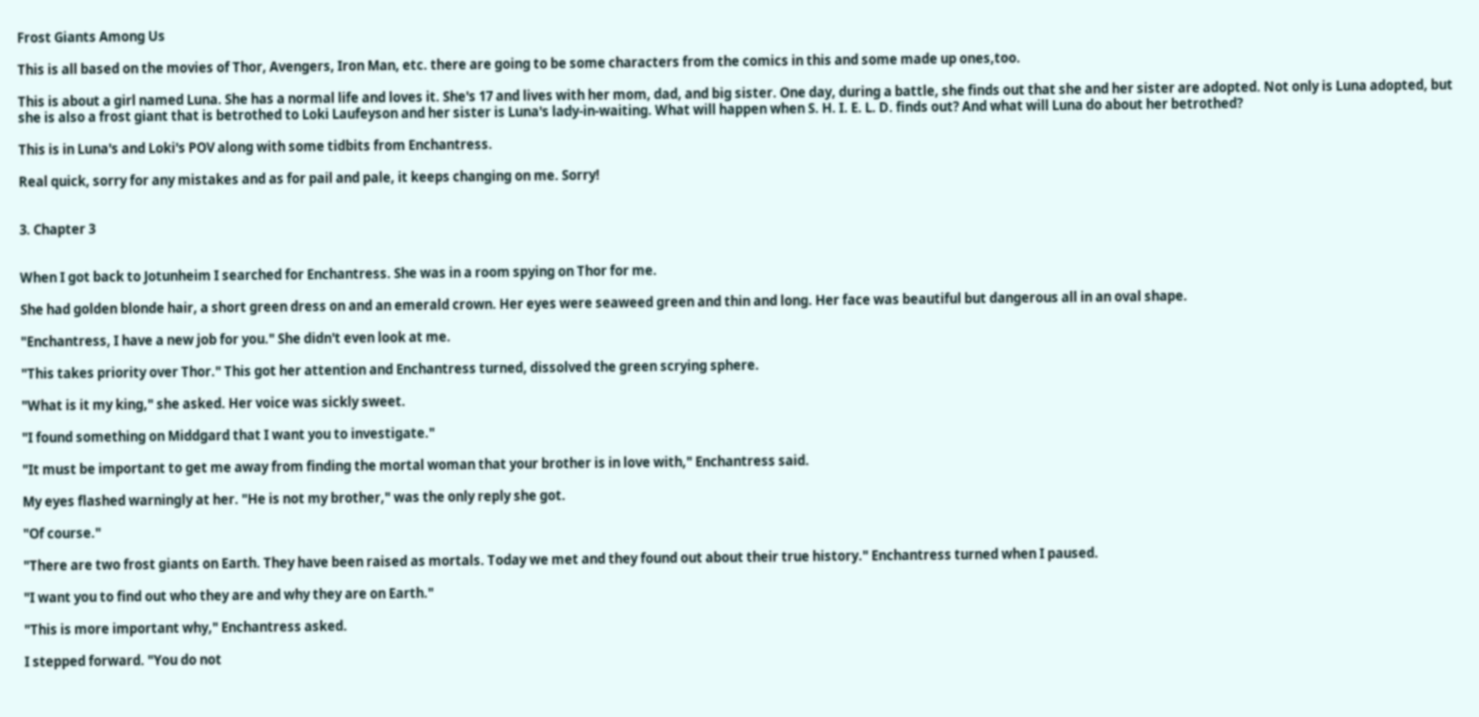Frost Giants Among Us

This is all based on the movies of Thor, Avengers, Iron Man, etc. there are going to be some characters from the comics in this and some made up ones,too.

This is about a girl named Luna. She has a normal life and loves it. She's 17 and lives with her mom, dad, and big sister. One day, during a battle, she finds out that she and her sister are adopted. Not only is Luna adopted, but she is also a frost giant that is betrothed to Loki Laufeyson and her sister is Luna's lady-in-waiting. What will happen when S. H. I. E. L. D. finds out? And what will Luna do about her betrothed?

This is in Luna's and Loki's POV along with some tidbits from Enchantress.

Real quick, sorry for any mistakes and as for pail and pale, it keeps changing on me. Sorry!


3. Chapter 3


When I got back to Jotunheim I searched for Enchantress. She was in a room spying on Thor for me.

She had golden blonde hair, a short green dress on and an emerald crown. Her eyes were seaweed green and thin and long. Her face was beautiful but dangerous all in an oval shape.

"Enchantress, I have a new job for you." She didn't even look at me.

"This takes priority over Thor." This got her attention and Enchantress turned, dissolved the green scrying sphere.

"What is it my king," she asked. Her voice was sickly sweet.

"I found something on Middgard that I want you to investigate."

"It must be important to get me away from finding the mortal woman that your brother is in love with," Enchantress said.

My eyes flashed warningly at her. "He is not my brother," was the only reply she got.

"Of course."

"There are two frost giants on Earth. They have been raised as mortals. Today we met and they found out about their true history." Enchantress turned when I paused.

"I want you to find out who they are and why they are on Earth."

"This is more important why," Enchantress asked.

I stepped forward. "You do not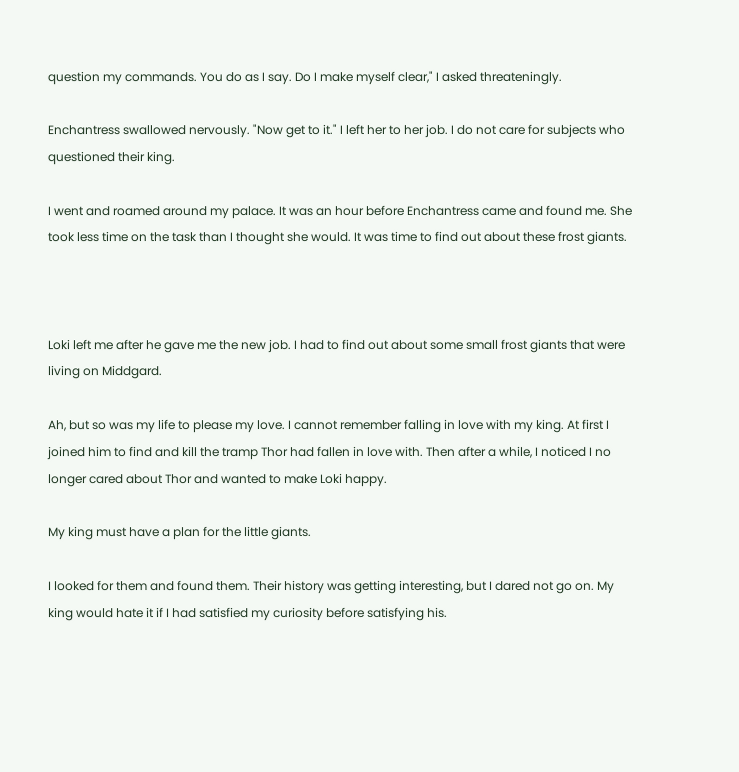question my commands. You do as I say. Do I make myself clear," I asked threateningly.

Enchantress swallowed nervously. "Now get to it." I left her to her job. I do not care for subjects who questioned their king.

I went and roamed around my palace. It was an hour before Enchantress came and found me. She took less time on the task than I thought she would. It was time to find out about these frost giants.



Loki left me after he gave me the new job. I had to find out about some small frost giants that were living on Middgard.

Ah, but so was my life to please my love. I cannot remember falling in love with my king. At first I joined him to find and kill the tramp Thor had fallen in love with. Then after a while, I noticed I no longer cared about Thor and wanted to make Loki happy.

My king must have a plan for the little giants.

I looked for them and found them. Their history was getting interesting, but I dared not go on. My king would hate it if I had satisfied my curiosity before satisfying his.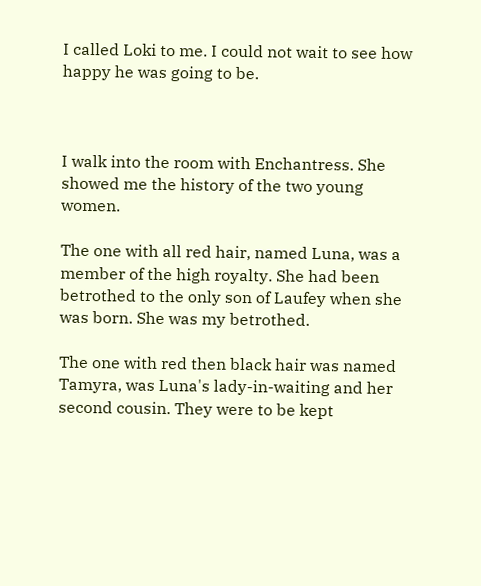I called Loki to me. I could not wait to see how happy he was going to be.



I walk into the room with Enchantress. She showed me the history of the two young women.

The one with all red hair, named Luna, was a member of the high royalty. She had been betrothed to the only son of Laufey when she was born. She was my betrothed.

The one with red then black hair was named Tamyra, was Luna's lady-in-waiting and her second cousin. They were to be kept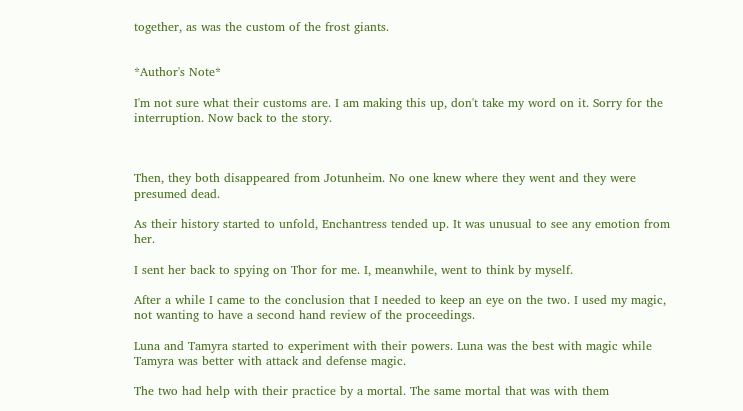together, as was the custom of the frost giants.


*Author's Note*

I'm not sure what their customs are. I am making this up, don't take my word on it. Sorry for the interruption. Now back to the story.



Then, they both disappeared from Jotunheim. No one knew where they went and they were presumed dead.

As their history started to unfold, Enchantress tended up. It was unusual to see any emotion from her.

I sent her back to spying on Thor for me. I, meanwhile, went to think by myself.

After a while I came to the conclusion that I needed to keep an eye on the two. I used my magic, not wanting to have a second hand review of the proceedings.

Luna and Tamyra started to experiment with their powers. Luna was the best with magic while Tamyra was better with attack and defense magic.

The two had help with their practice by a mortal. The same mortal that was with them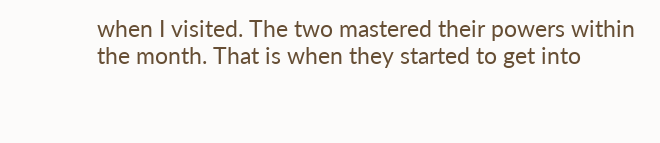when I visited. The two mastered their powers within the month. That is when they started to get into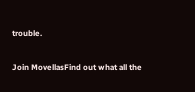trouble.

Join MovellasFind out what all the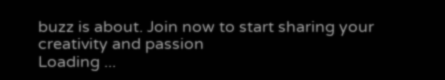buzz is about. Join now to start sharing your creativity and passion
Loading ...